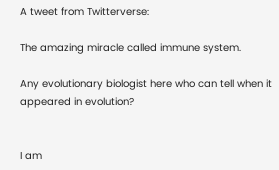A tweet from Twitterverse:

The amazing miracle called immune system.

Any evolutionary biologist here who can tell when it appeared in evolution?


I am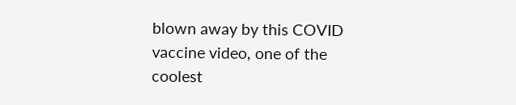blown away by this COVID vaccine video, one of the coolest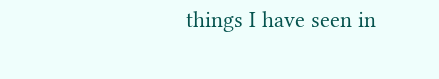things I have seen in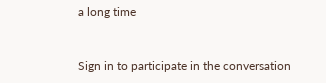a long time


Sign in to participate in the conversation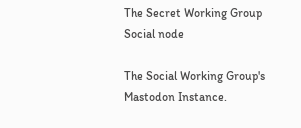The Secret Working Group Social node

The Social Working Group's Mastodon Instance.